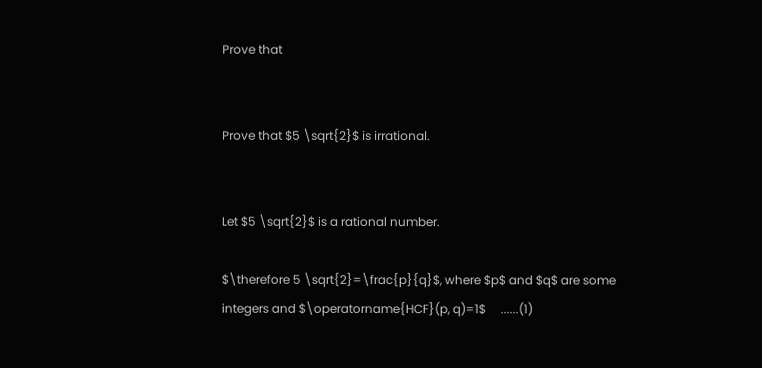Prove that


Prove that $5 \sqrt{2}$ is irrational.


Let $5 \sqrt{2}$ is a rational number.

$\therefore 5 \sqrt{2}=\frac{p}{q}$, where $p$ and $q$ are some integers and $\operatorname{HCF}(p, q)=1$     ......(1)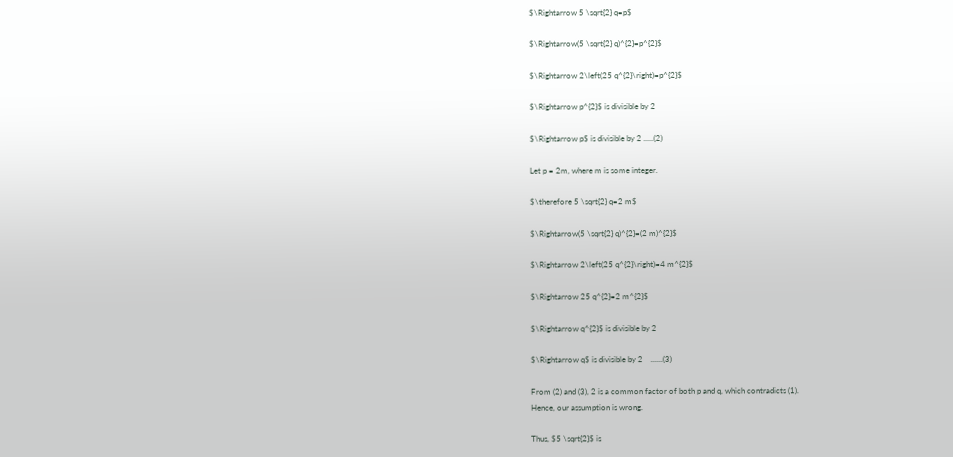$\Rightarrow 5 \sqrt{2} q=p$

$\Rightarrow(5 \sqrt{2} q)^{2}=p^{2}$

$\Rightarrow 2\left(25 q^{2}\right)=p^{2}$

$\Rightarrow p^{2}$ is divisible by 2

$\Rightarrow p$ is divisible by 2 .....(2)

Let p = 2m, where m is some integer.

$\therefore 5 \sqrt{2} q=2 m$

$\Rightarrow(5 \sqrt{2} q)^{2}=(2 m)^{2}$

$\Rightarrow 2\left(25 q^{2}\right)=4 m^{2}$

$\Rightarrow 25 q^{2}=2 m^{2}$

$\Rightarrow q^{2}$ is divisible by 2

$\Rightarrow q$ is divisible by 2    ......(3)

From (2) and (3), 2 is a common factor of both p and q, which contradicts (1).
Hence, our assumption is wrong.

Thus, $5 \sqrt{2}$ is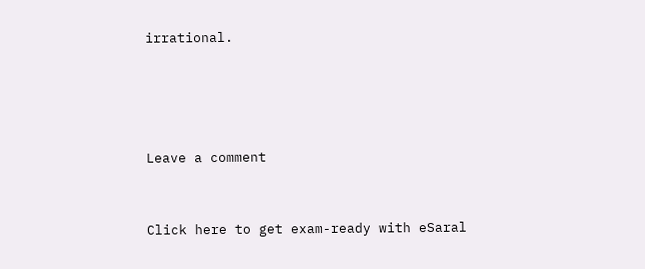irrational.




Leave a comment


Click here to get exam-ready with eSaral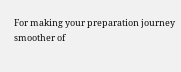For making your preparation journey smoother of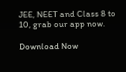JEE, NEET and Class 8 to 10, grab our app now.

Download Now